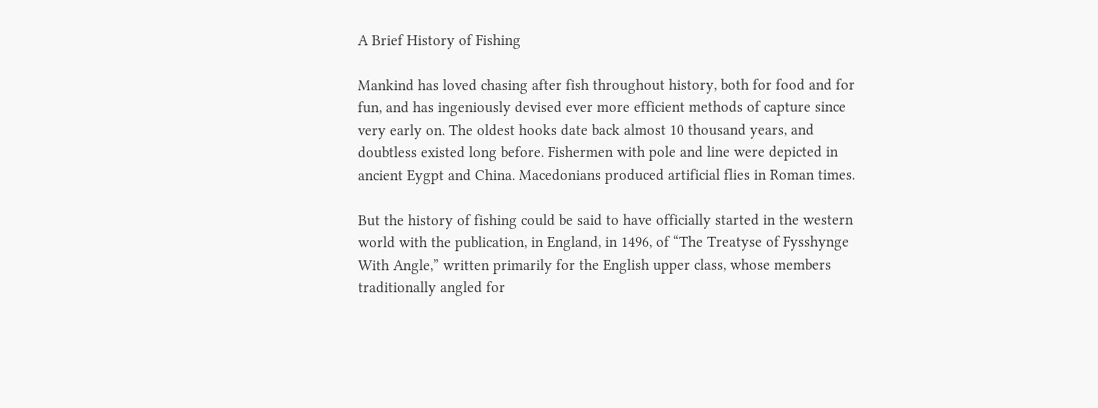A Brief History of Fishing

Mankind has loved chasing after fish throughout history, both for food and for fun, and has ingeniously devised ever more efficient methods of capture since very early on. The oldest hooks date back almost 10 thousand years, and doubtless existed long before. Fishermen with pole and line were depicted in ancient Eygpt and China. Macedonians produced artificial flies in Roman times.

But the history of fishing could be said to have officially started in the western world with the publication, in England, in 1496, of “The Treatyse of Fysshynge With Angle,” written primarily for the English upper class, whose members traditionally angled for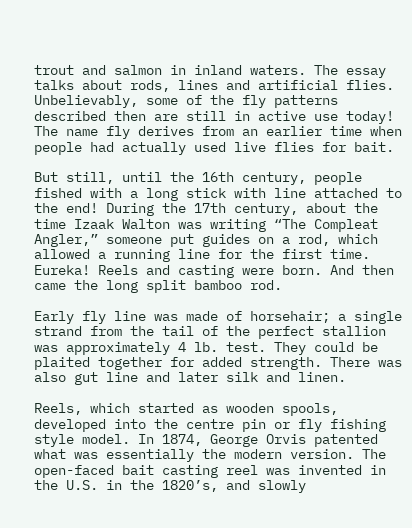trout and salmon in inland waters. The essay talks about rods, lines and artificial flies. Unbelievably, some of the fly patterns described then are still in active use today! The name fly derives from an earlier time when people had actually used live flies for bait.

But still, until the 16th century, people fished with a long stick with line attached to the end! During the 17th century, about the time Izaak Walton was writing “The Compleat Angler,” someone put guides on a rod, which allowed a running line for the first time. Eureka! Reels and casting were born. And then came the long split bamboo rod.

Early fly line was made of horsehair; a single strand from the tail of the perfect stallion was approximately 4 lb. test. They could be plaited together for added strength. There was also gut line and later silk and linen.

Reels, which started as wooden spools, developed into the centre pin or fly fishing style model. In 1874, George Orvis patented what was essentially the modern version. The open-faced bait casting reel was invented in the U.S. in the 1820’s, and slowly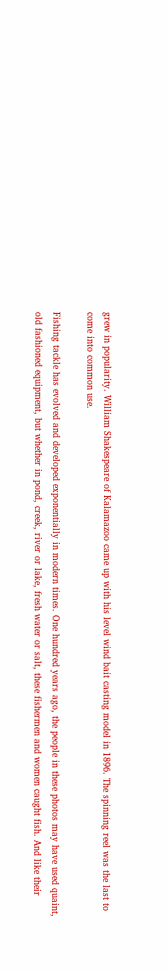grew in popularity. William Shakespeare of Kalamazoo came up with his level wind bait casting model in 1896. The spinning reel was the last to come into common use.

Fishing tackle has evolved and developed exponentially in modern times. One hundred years ago, the people in these photos may have used quaint, old fashioned equipment, but whether in pond, creek, river or lake, fresh water or salt, these fishermen and women caught fish. And like their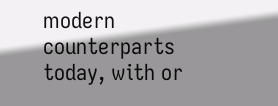modern counterparts today, with or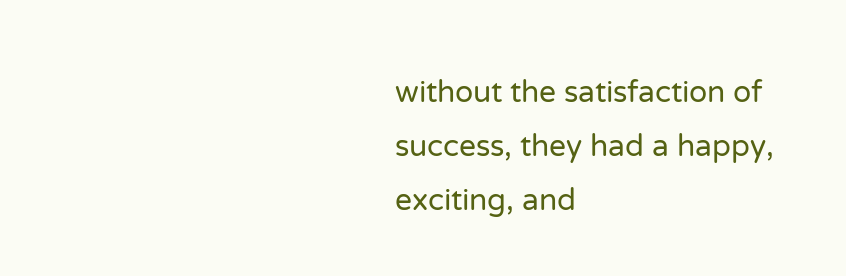without the satisfaction of success, they had a happy, exciting, and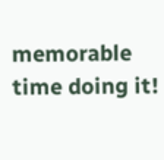memorable time doing it!